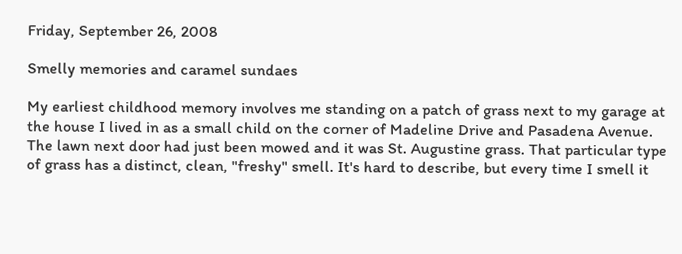Friday, September 26, 2008

Smelly memories and caramel sundaes

My earliest childhood memory involves me standing on a patch of grass next to my garage at the house I lived in as a small child on the corner of Madeline Drive and Pasadena Avenue. The lawn next door had just been mowed and it was St. Augustine grass. That particular type of grass has a distinct, clean, "freshy" smell. It's hard to describe, but every time I smell it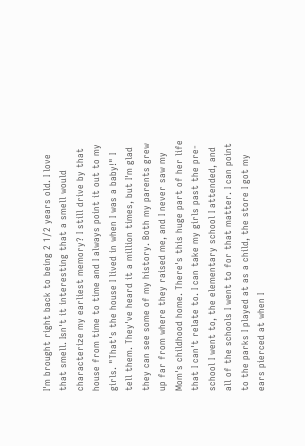I'm brought right back to being 2 1/2 years old. I love that smell. Isn't it interesting that a smell would characterize my earliest memory? I still drive by that house from time to time and I always point it out to my girls. "That's the house I lived in when I was a baby!" I tell them. They've heard it a million times, but I'm glad they can see some of my history. Both my parents grew up far from where they raised me, and I never saw my Mom's childhood home. There's this huge part of her life that I can't relate to. I can take my girls past the pre-school I went to, the elementary school I attended, and all of the schools I went to for that matter. I can point to the parks I played at as a child, the store I got my ears pierced at when I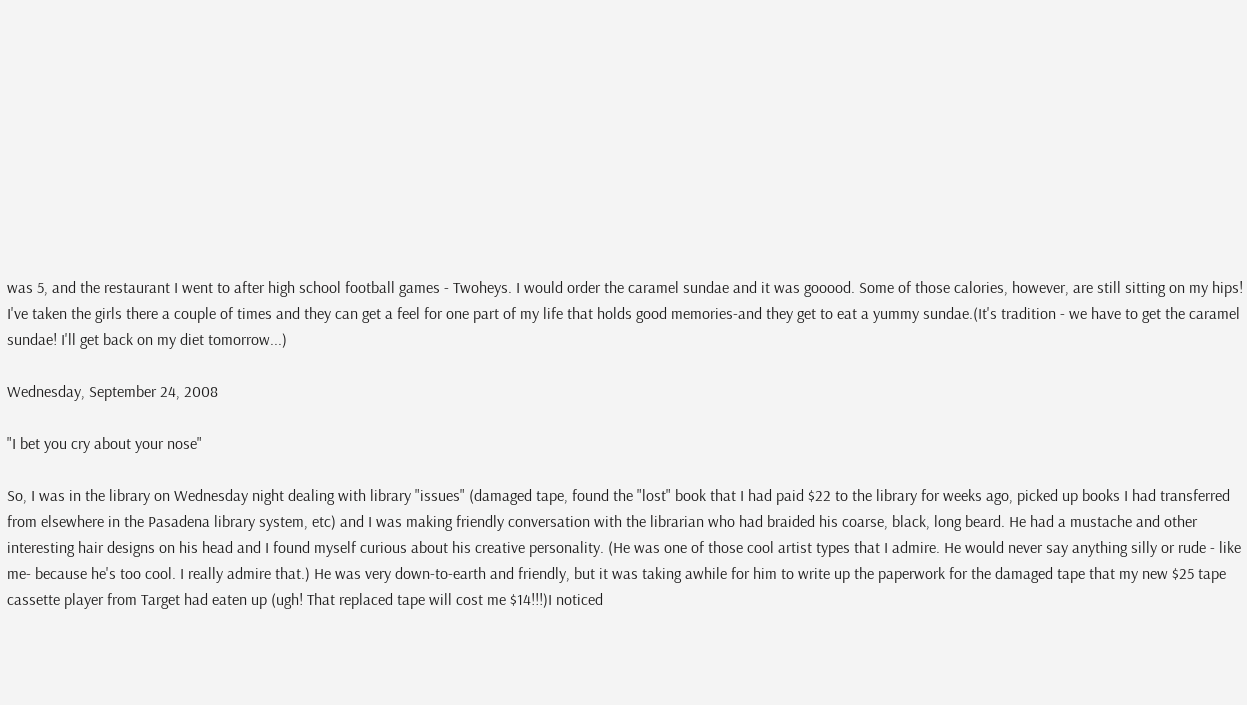was 5, and the restaurant I went to after high school football games - Twoheys. I would order the caramel sundae and it was gooood. Some of those calories, however, are still sitting on my hips! I've taken the girls there a couple of times and they can get a feel for one part of my life that holds good memories-and they get to eat a yummy sundae.(It's tradition - we have to get the caramel sundae! I'll get back on my diet tomorrow...)

Wednesday, September 24, 2008

"I bet you cry about your nose"

So, I was in the library on Wednesday night dealing with library "issues" (damaged tape, found the "lost" book that I had paid $22 to the library for weeks ago, picked up books I had transferred from elsewhere in the Pasadena library system, etc) and I was making friendly conversation with the librarian who had braided his coarse, black, long beard. He had a mustache and other interesting hair designs on his head and I found myself curious about his creative personality. (He was one of those cool artist types that I admire. He would never say anything silly or rude - like me- because he's too cool. I really admire that.) He was very down-to-earth and friendly, but it was taking awhile for him to write up the paperwork for the damaged tape that my new $25 tape cassette player from Target had eaten up (ugh! That replaced tape will cost me $14!!!)I noticed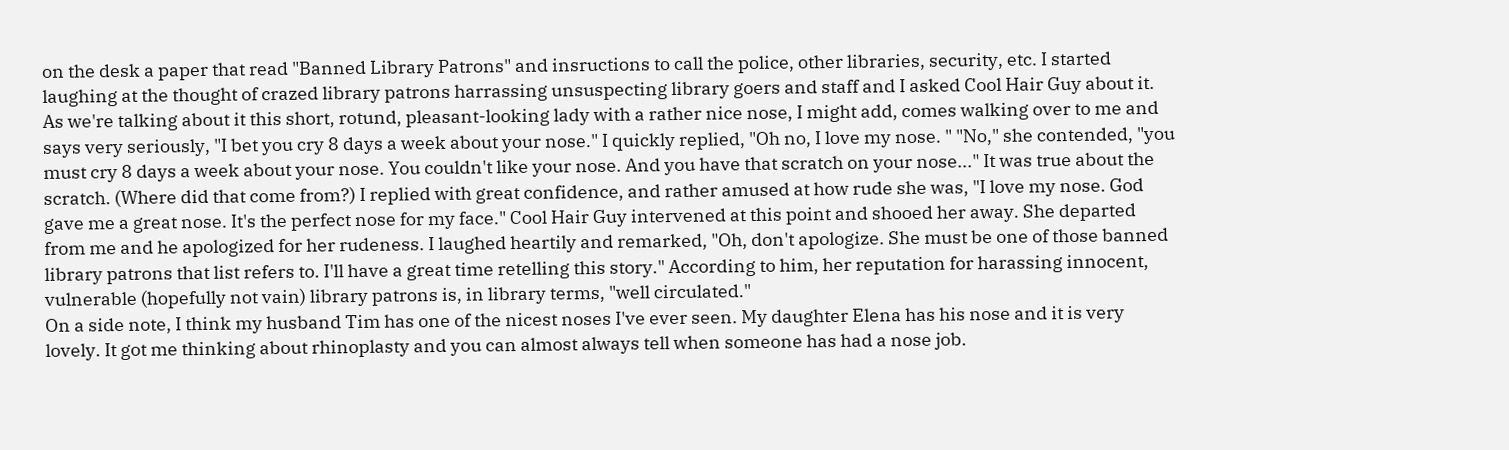on the desk a paper that read "Banned Library Patrons" and insructions to call the police, other libraries, security, etc. I started laughing at the thought of crazed library patrons harrassing unsuspecting library goers and staff and I asked Cool Hair Guy about it. As we're talking about it this short, rotund, pleasant-looking lady with a rather nice nose, I might add, comes walking over to me and says very seriously, "I bet you cry 8 days a week about your nose." I quickly replied, "Oh no, I love my nose. " "No," she contended, "you must cry 8 days a week about your nose. You couldn't like your nose. And you have that scratch on your nose..." It was true about the scratch. (Where did that come from?) I replied with great confidence, and rather amused at how rude she was, "I love my nose. God gave me a great nose. It's the perfect nose for my face." Cool Hair Guy intervened at this point and shooed her away. She departed from me and he apologized for her rudeness. I laughed heartily and remarked, "Oh, don't apologize. She must be one of those banned library patrons that list refers to. I'll have a great time retelling this story." According to him, her reputation for harassing innocent, vulnerable (hopefully not vain) library patrons is, in library terms, "well circulated."
On a side note, I think my husband Tim has one of the nicest noses I've ever seen. My daughter Elena has his nose and it is very lovely. It got me thinking about rhinoplasty and you can almost always tell when someone has had a nose job.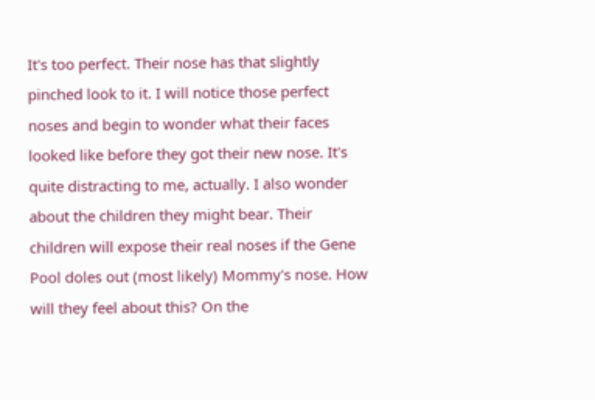It's too perfect. Their nose has that slightly pinched look to it. I will notice those perfect noses and begin to wonder what their faces looked like before they got their new nose. It's quite distracting to me, actually. I also wonder about the children they might bear. Their children will expose their real noses if the Gene Pool doles out (most likely) Mommy's nose. How will they feel about this? On the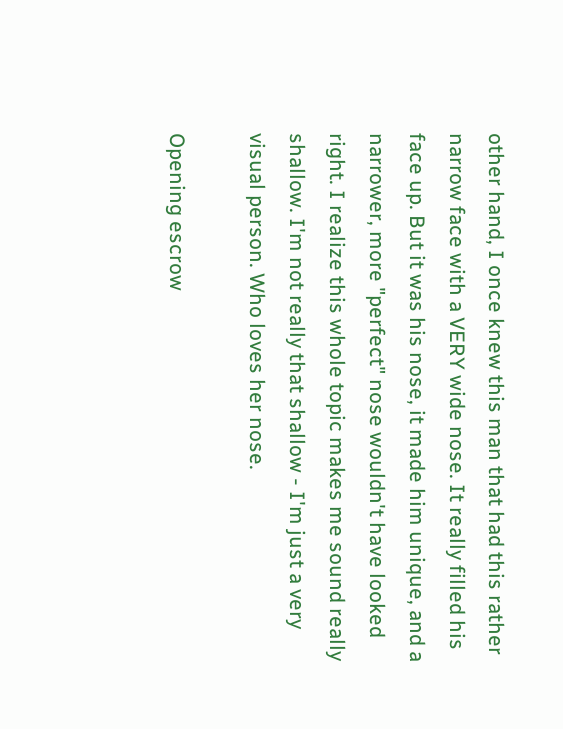other hand, I once knew this man that had this rather narrow face with a VERY wide nose. It really filled his face up. But it was his nose, it made him unique, and a narrower, more "perfect" nose wouldn't have looked right. I realize this whole topic makes me sound really shallow. I'm not really that shallow - I'm just a very visual person. Who loves her nose.

Opening escrow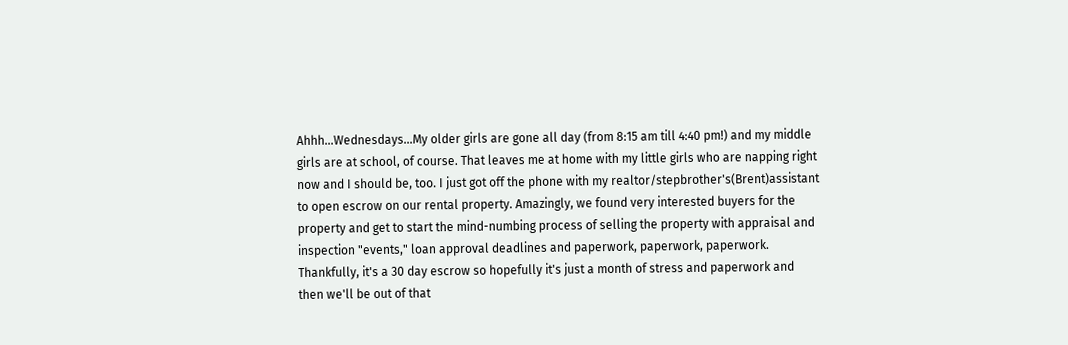Ahhh...Wednesdays...My older girls are gone all day (from 8:15 am till 4:40 pm!) and my middle girls are at school, of course. That leaves me at home with my little girls who are napping right now and I should be, too. I just got off the phone with my realtor/stepbrother's(Brent)assistant to open escrow on our rental property. Amazingly, we found very interested buyers for the property and get to start the mind-numbing process of selling the property with appraisal and inspection "events," loan approval deadlines and paperwork, paperwork, paperwork. Thankfully, it's a 30 day escrow so hopefully it's just a month of stress and paperwork and then we'll be out of that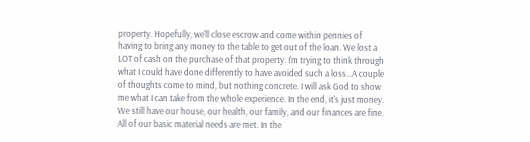property. Hopefully, we'll close escrow and come within pennies of having to bring any money to the table to get out of the loan. We lost a LOT of cash on the purchase of that property. I'm trying to think through what I could have done differently to have avoided such a loss...A couple of thoughts come to mind, but nothing concrete. I will ask God to show me what I can take from the whole experience. In the end, it's just money. We still have our house, our health, our family, and our finances are fine. All of our basic material needs are met. In the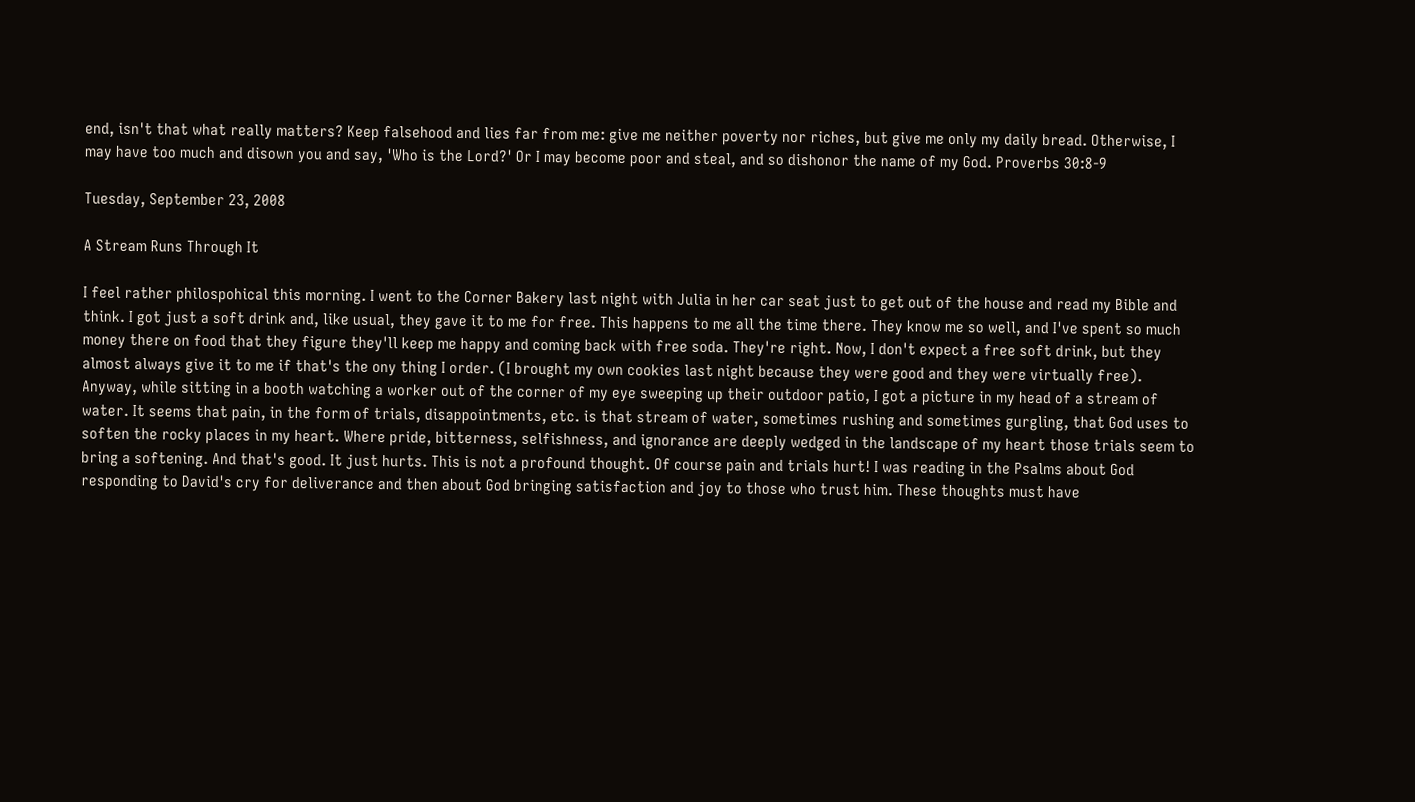end, isn't that what really matters? Keep falsehood and lies far from me: give me neither poverty nor riches, but give me only my daily bread. Otherwise, I may have too much and disown you and say, 'Who is the Lord?' Or I may become poor and steal, and so dishonor the name of my God. Proverbs 30:8-9

Tuesday, September 23, 2008

A Stream Runs Through It

I feel rather philospohical this morning. I went to the Corner Bakery last night with Julia in her car seat just to get out of the house and read my Bible and think. I got just a soft drink and, like usual, they gave it to me for free. This happens to me all the time there. They know me so well, and I've spent so much money there on food that they figure they'll keep me happy and coming back with free soda. They're right. Now, I don't expect a free soft drink, but they almost always give it to me if that's the ony thing I order. (I brought my own cookies last night because they were good and they were virtually free).
Anyway, while sitting in a booth watching a worker out of the corner of my eye sweeping up their outdoor patio, I got a picture in my head of a stream of water. It seems that pain, in the form of trials, disappointments, etc. is that stream of water, sometimes rushing and sometimes gurgling, that God uses to soften the rocky places in my heart. Where pride, bitterness, selfishness, and ignorance are deeply wedged in the landscape of my heart those trials seem to bring a softening. And that's good. It just hurts. This is not a profound thought. Of course pain and trials hurt! I was reading in the Psalms about God responding to David's cry for deliverance and then about God bringing satisfaction and joy to those who trust him. These thoughts must have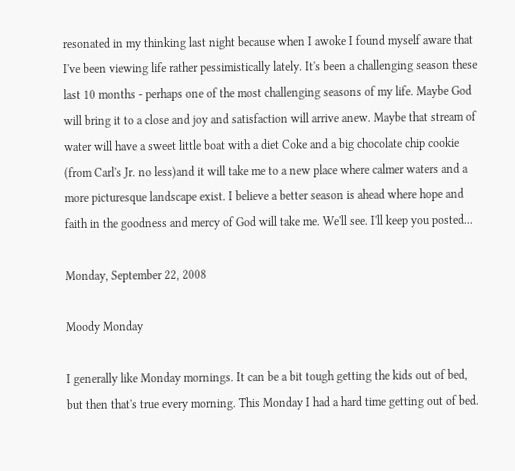resonated in my thinking last night because when I awoke I found myself aware that I've been viewing life rather pessimistically lately. It's been a challenging season these last 10 months - perhaps one of the most challenging seasons of my life. Maybe God will bring it to a close and joy and satisfaction will arrive anew. Maybe that stream of water will have a sweet little boat with a diet Coke and a big chocolate chip cookie (from Carl's Jr. no less)and it will take me to a new place where calmer waters and a more picturesque landscape exist. I believe a better season is ahead where hope and faith in the goodness and mercy of God will take me. We'll see. I'll keep you posted...

Monday, September 22, 2008

Moody Monday

I generally like Monday mornings. It can be a bit tough getting the kids out of bed, but then that's true every morning. This Monday I had a hard time getting out of bed.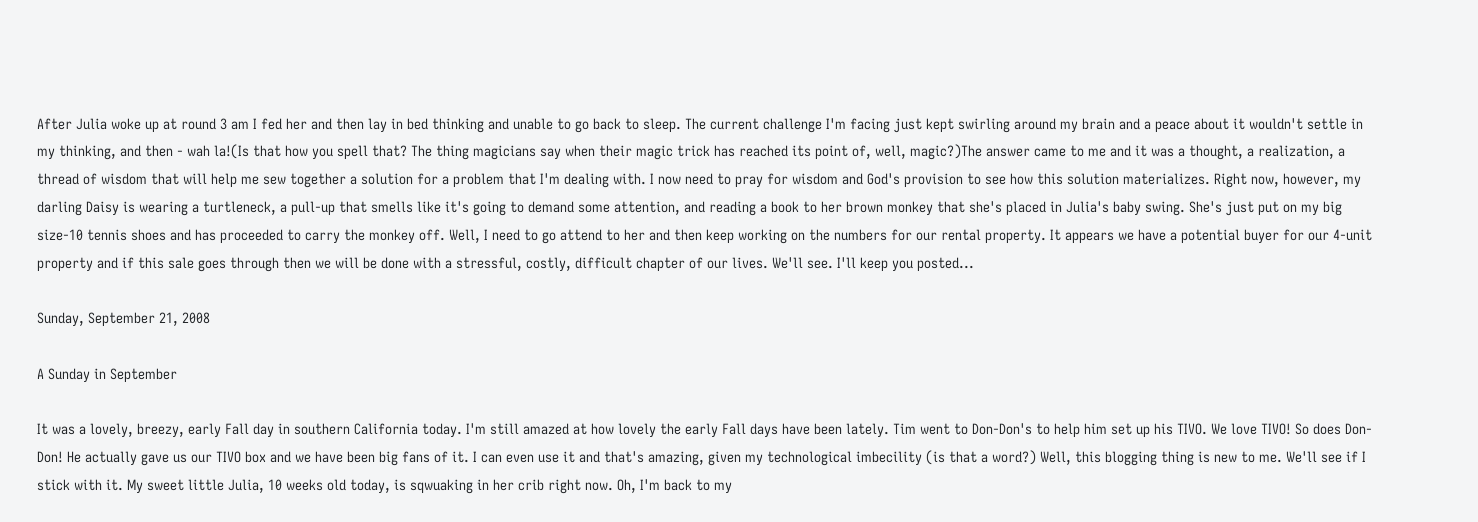After Julia woke up at round 3 am I fed her and then lay in bed thinking and unable to go back to sleep. The current challenge I'm facing just kept swirling around my brain and a peace about it wouldn't settle in my thinking, and then - wah la!(Is that how you spell that? The thing magicians say when their magic trick has reached its point of, well, magic?)The answer came to me and it was a thought, a realization, a thread of wisdom that will help me sew together a solution for a problem that I'm dealing with. I now need to pray for wisdom and God's provision to see how this solution materializes. Right now, however, my darling Daisy is wearing a turtleneck, a pull-up that smells like it's going to demand some attention, and reading a book to her brown monkey that she's placed in Julia's baby swing. She's just put on my big size-10 tennis shoes and has proceeded to carry the monkey off. Well, I need to go attend to her and then keep working on the numbers for our rental property. It appears we have a potential buyer for our 4-unit property and if this sale goes through then we will be done with a stressful, costly, difficult chapter of our lives. We'll see. I'll keep you posted...

Sunday, September 21, 2008

A Sunday in September

It was a lovely, breezy, early Fall day in southern California today. I'm still amazed at how lovely the early Fall days have been lately. Tim went to Don-Don's to help him set up his TIVO. We love TIVO! So does Don-Don! He actually gave us our TIVO box and we have been big fans of it. I can even use it and that's amazing, given my technological imbecility (is that a word?) Well, this blogging thing is new to me. We'll see if I stick with it. My sweet little Julia, 10 weeks old today, is sqwuaking in her crib right now. Oh, I'm back to my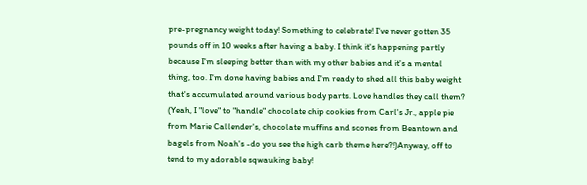pre-pregnancy weight today! Something to celebrate! I've never gotten 35 pounds off in 10 weeks after having a baby. I think it's happening partly because I'm sleeping better than with my other babies and it's a mental thing, too. I'm done having babies and I'm ready to shed all this baby weight that's accumulated around various body parts. Love handles they call them? (Yeah, I "love" to "handle" chocolate chip cookies from Carl's Jr., apple pie from Marie Callender's, chocolate muffins and scones from Beantown and bagels from Noah's -do you see the high carb theme here?!)Anyway, off to tend to my adorable sqwauking baby!